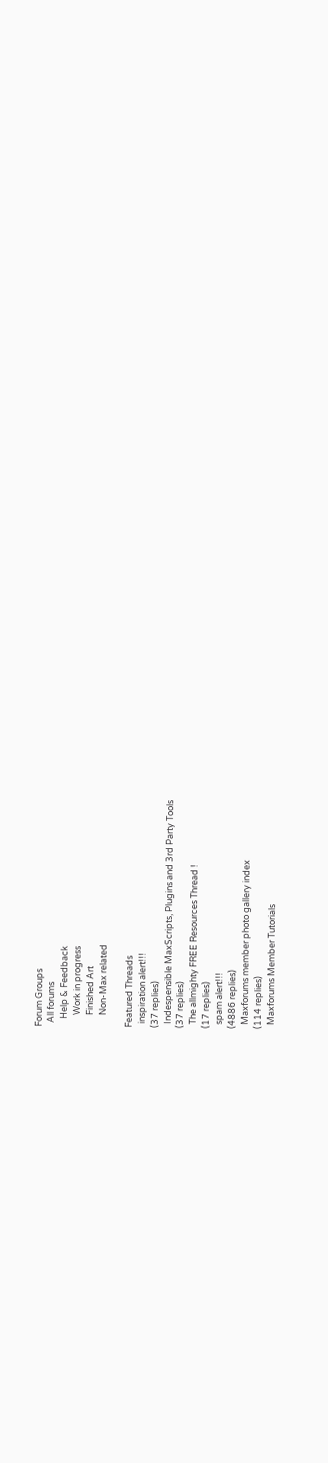Forum Groups
  All forums
    Help & Feedback
      Work in progress
      Finished Art
      Non-Max related

Featured Threads
  inspiration alert!!!
(37 replies)
  Indespensible MaxScripts, Plugins and 3rd Party Tools
(37 replies)
  The allmighty FREE Resources Thread !
(17 replies)
  spam alert!!!
(4886 replies)
  Maxforums member photo gallery index
(114 replies)
  Maxforums Member Tutorials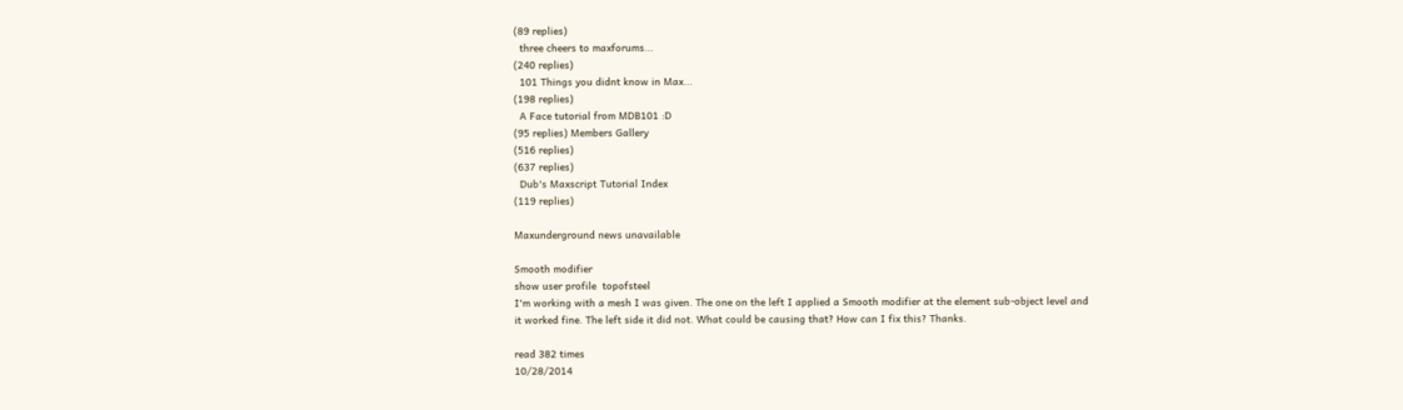(89 replies)
  three cheers to maxforums...
(240 replies)
  101 Things you didnt know in Max...
(198 replies)
  A Face tutorial from MDB101 :D
(95 replies) Members Gallery
(516 replies)
(637 replies)
  Dub's Maxscript Tutorial Index
(119 replies)

Maxunderground news unavailable

Smooth modifier
show user profile  topofsteel
I'm working with a mesh I was given. The one on the left I applied a Smooth modifier at the element sub-object level and it worked fine. The left side it did not. What could be causing that? How can I fix this? Thanks.

read 382 times
10/28/2014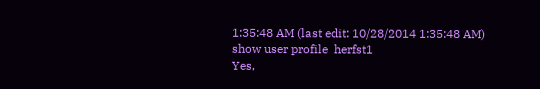1:35:48 AM (last edit: 10/28/2014 1:35:48 AM)
show user profile  herfst1
Yes,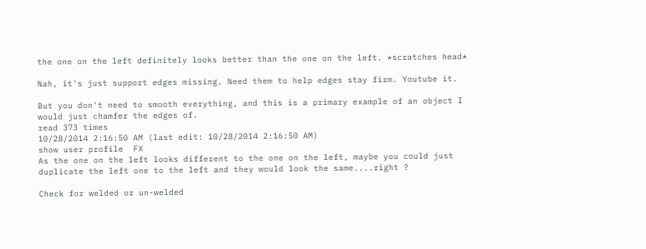the one on the left definitely looks better than the one on the left. *scratches head*

Nah, it's just support edges missing. Need them to help edges stay firm. Youtube it.

But you don't need to smooth everything, and this is a primary example of an object I would just chamfer the edges of.
read 373 times
10/28/2014 2:16:50 AM (last edit: 10/28/2014 2:16:50 AM)
show user profile  FX
As the one on the left looks different to the one on the left, maybe you could just duplicate the left one to the left and they would look the same....right ?

Check for welded or un-welded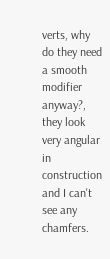verts, why do they need a smooth modifier anyway?, they look very angular in construction and I can't see any chamfers.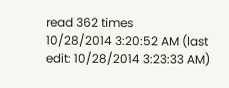read 362 times
10/28/2014 3:20:52 AM (last edit: 10/28/2014 3:23:33 AM)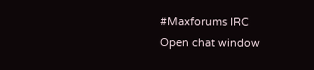#Maxforums IRC
Open chat window